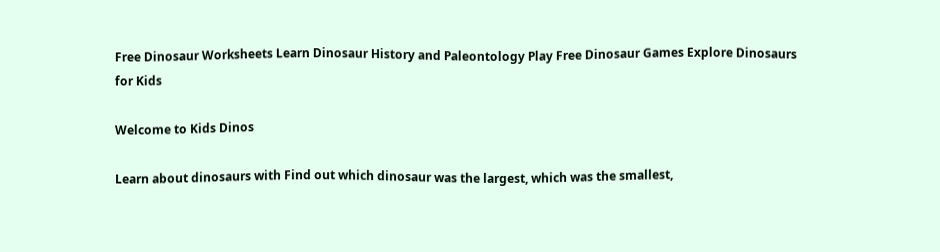Free Dinosaur Worksheets Learn Dinosaur History and Paleontology Play Free Dinosaur Games Explore Dinosaurs for Kids

Welcome to Kids Dinos

Learn about dinosaurs with Find out which dinosaur was the largest, which was the smallest,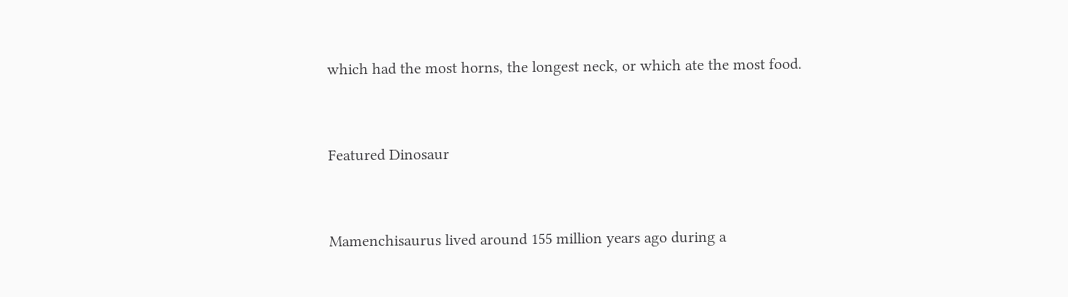which had the most horns, the longest neck, or which ate the most food.


Featured Dinosaur


Mamenchisaurus lived around 155 million years ago during a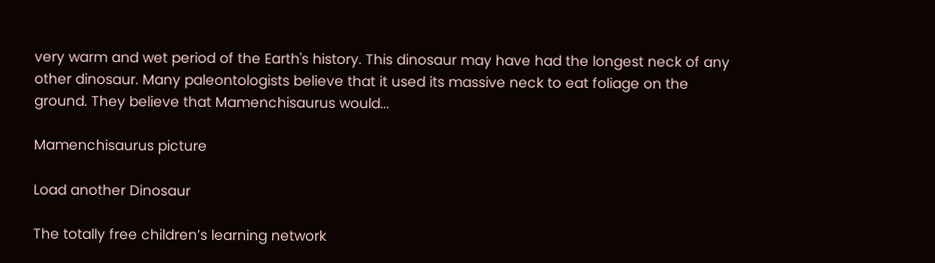very warm and wet period of the Earth's history. This dinosaur may have had the longest neck of any other dinosaur. Many paleontologists believe that it used its massive neck to eat foliage on the ground. They believe that Mamenchisaurus would...

Mamenchisaurus picture

Load another Dinosaur

The totally free children’s learning network